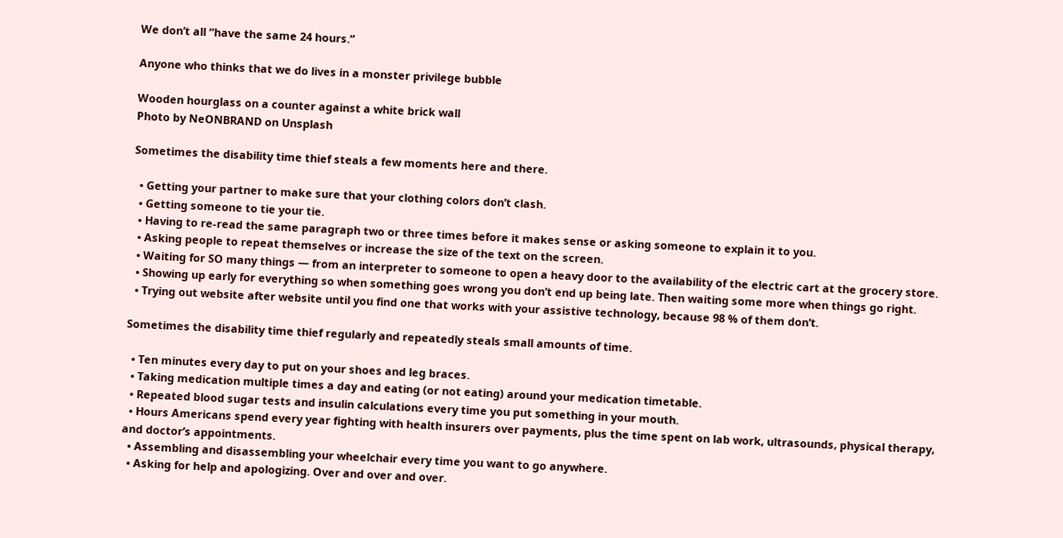We don’t all “have the same 24 hours.”

Anyone who thinks that we do lives in a monster privilege bubble

Wooden hourglass on a counter against a white brick wall
Photo by NeONBRAND on Unsplash

Sometimes the disability time thief steals a few moments here and there.

  • Getting your partner to make sure that your clothing colors don’t clash.
  • Getting someone to tie your tie.
  • Having to re-read the same paragraph two or three times before it makes sense or asking someone to explain it to you.
  • Asking people to repeat themselves or increase the size of the text on the screen.
  • Waiting for SO many things — from an interpreter to someone to open a heavy door to the availability of the electric cart at the grocery store.
  • Showing up early for everything so when something goes wrong you don’t end up being late. Then waiting some more when things go right.
  • Trying out website after website until you find one that works with your assistive technology, because 98 % of them don’t.

Sometimes the disability time thief regularly and repeatedly steals small amounts of time.

  • Ten minutes every day to put on your shoes and leg braces.
  • Taking medication multiple times a day and eating (or not eating) around your medication timetable.
  • Repeated blood sugar tests and insulin calculations every time you put something in your mouth.
  • Hours Americans spend every year fighting with health insurers over payments, plus the time spent on lab work, ultrasounds, physical therapy, and doctor’s appointments.
  • Assembling and disassembling your wheelchair every time you want to go anywhere.
  • Asking for help and apologizing. Over and over and over.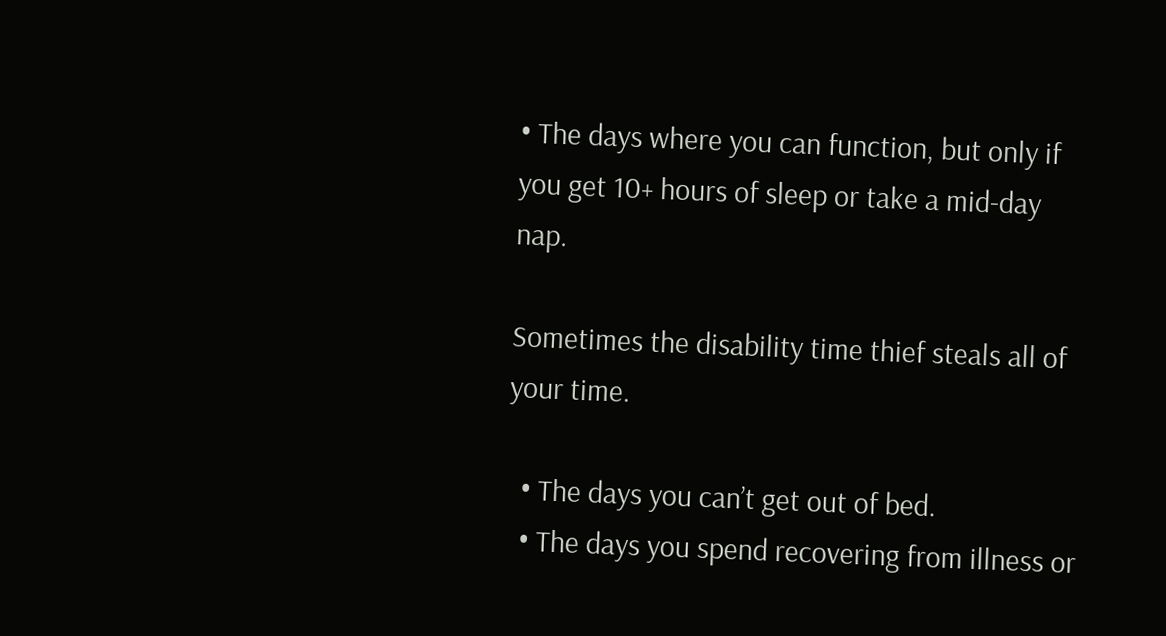• The days where you can function, but only if you get 10+ hours of sleep or take a mid-day nap.

Sometimes the disability time thief steals all of your time.

  • The days you can’t get out of bed.
  • The days you spend recovering from illness or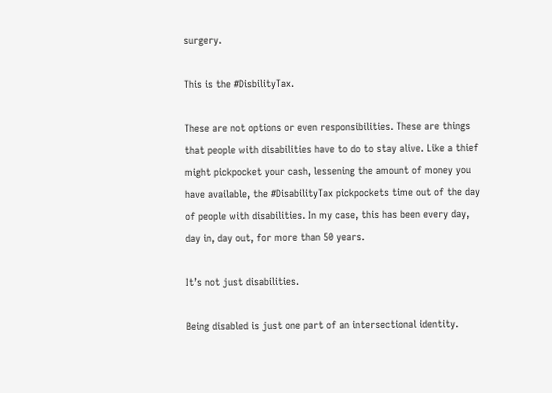surgery.

This is the #DisbilityTax.

These are not options or even responsibilities. These are things that people with disabilities have to do to stay alive. Like a thief might pickpocket your cash, lessening the amount of money you have available, the #DisabilityTax pickpockets time out of the day of people with disabilities. In my case, this has been every day, day in, day out, for more than 50 years.

It’s not just disabilities.

Being disabled is just one part of an intersectional identity.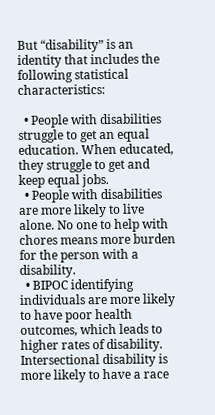But “disability” is an identity that includes the following statistical characteristics:

  • People with disabilities struggle to get an equal education. When educated, they struggle to get and keep equal jobs.
  • People with disabilities are more likely to live alone. No one to help with chores means more burden for the person with a disability.
  • BIPOC identifying individuals are more likely to have poor health outcomes, which leads to higher rates of disability. Intersectional disability is more likely to have a race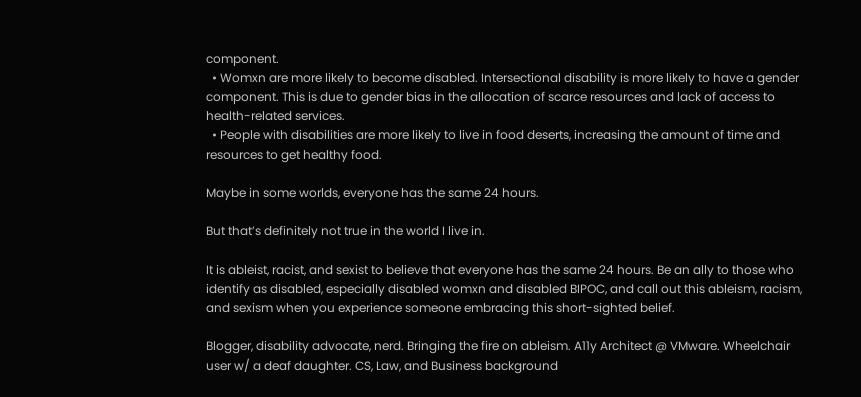component.
  • Womxn are more likely to become disabled. Intersectional disability is more likely to have a gender component. This is due to gender bias in the allocation of scarce resources and lack of access to health-related services.
  • People with disabilities are more likely to live in food deserts, increasing the amount of time and resources to get healthy food.

Maybe in some worlds, everyone has the same 24 hours.

But that’s definitely not true in the world I live in.

It is ableist, racist, and sexist to believe that everyone has the same 24 hours. Be an ally to those who identify as disabled, especially disabled womxn and disabled BIPOC, and call out this ableism, racism, and sexism when you experience someone embracing this short-sighted belief.

Blogger, disability advocate, nerd. Bringing the fire on ableism. A11y Architect @ VMware. Wheelchair user w/ a deaf daughter. CS, Law, and Business background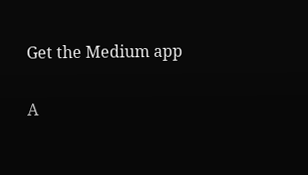Get the Medium app

A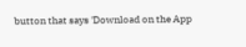button that says 'Download on the App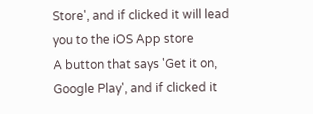Store', and if clicked it will lead you to the iOS App store
A button that says 'Get it on, Google Play', and if clicked it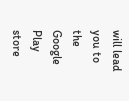will lead you to the Google Play store